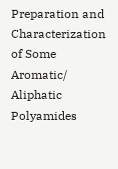Preparation and Characterization of Some Aromatic/ Aliphatic Polyamides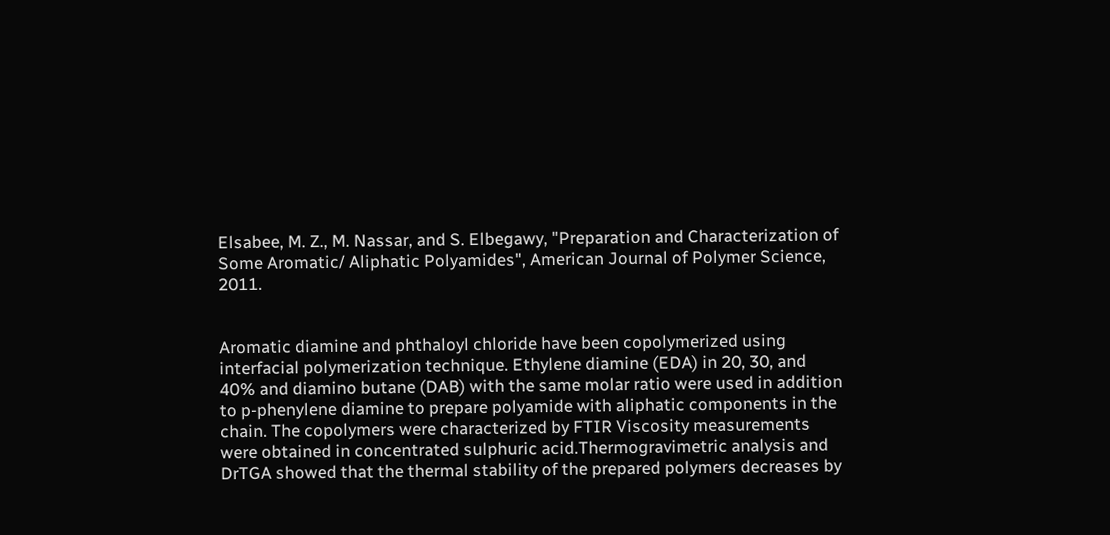Elsabee, M. Z., M. Nassar, and S. Elbegawy, "Preparation and Characterization of Some Aromatic/ Aliphatic Polyamides", American Journal of Polymer Science, 2011.


Aromatic diamine and phthaloyl chloride have been copolymerized using interfacial polymerization technique. Ethylene diamine (EDA) in 20, 30, and 40% and diamino butane (DAB) with the same molar ratio were used in addition to p-phenylene diamine to prepare polyamide with aliphatic components in the chain. The copolymers were characterized by FTIR Viscosity measurements were obtained in concentrated sulphuric acid.Thermogravimetric analysis and DrTGA showed that the thermal stability of the prepared polymers decreases by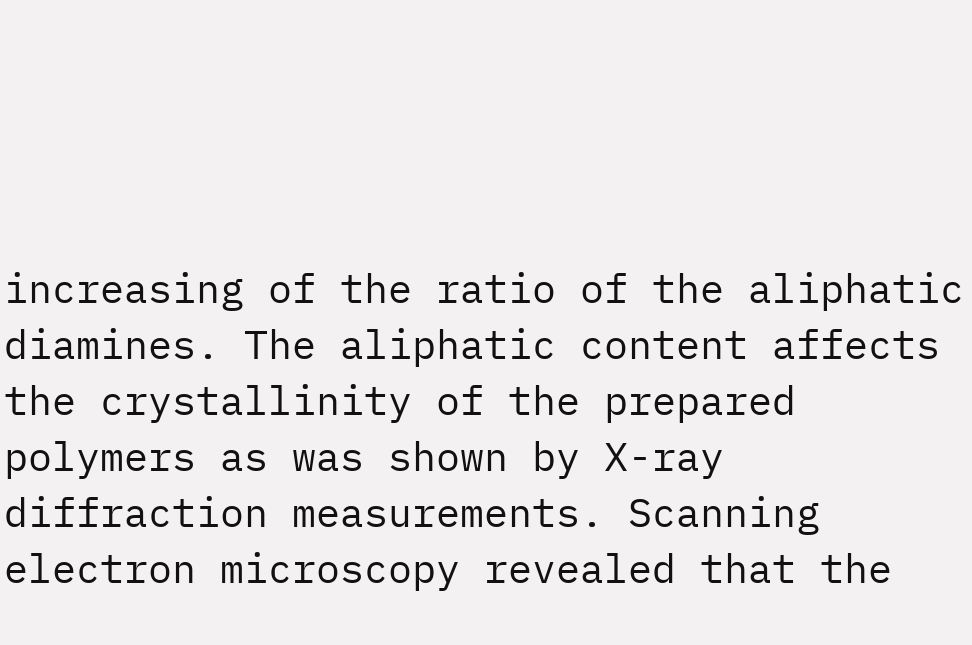increasing of the ratio of the aliphatic diamines. The aliphatic content affects the crystallinity of the prepared polymers as was shown by X-ray diffraction measurements. Scanning electron microscopy revealed that the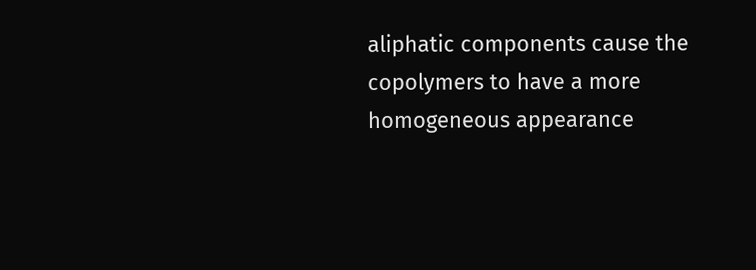aliphatic components cause the copolymers to have a more homogeneous appearance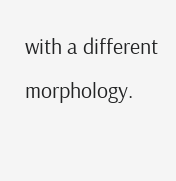with a different morphology.